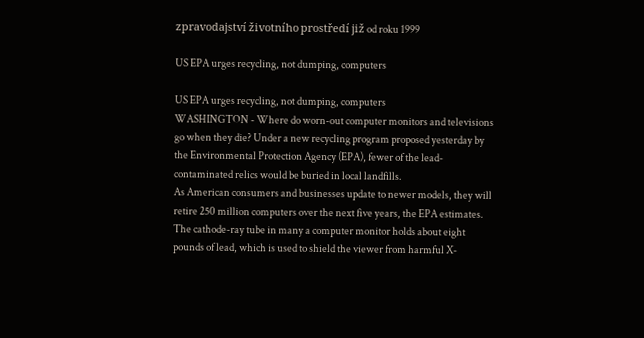zpravodajství životního prostředí již od roku 1999

US EPA urges recycling, not dumping, computers

US EPA urges recycling, not dumping, computers
WASHINGTON - Where do worn-out computer monitors and televisions go when they die? Under a new recycling program proposed yesterday by the Environmental Protection Agency (EPA), fewer of the lead-contaminated relics would be buried in local landfills.
As American consumers and businesses update to newer models, they will retire 250 million computers over the next five years, the EPA estimates. The cathode-ray tube in many a computer monitor holds about eight pounds of lead, which is used to shield the viewer from harmful X-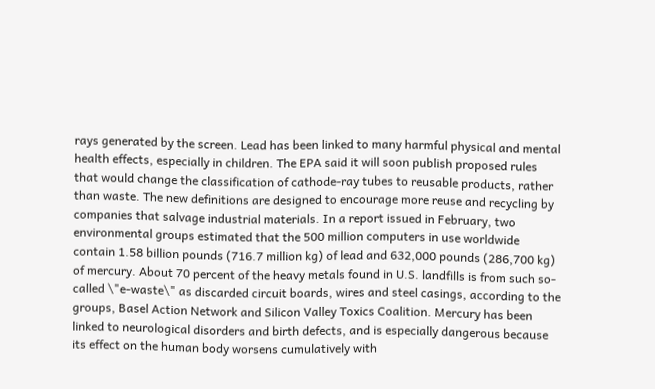rays generated by the screen. Lead has been linked to many harmful physical and mental health effects, especially in children. The EPA said it will soon publish proposed rules that would change the classification of cathode-ray tubes to reusable products, rather than waste. The new definitions are designed to encourage more reuse and recycling by companies that salvage industrial materials. In a report issued in February, two environmental groups estimated that the 500 million computers in use worldwide contain 1.58 billion pounds (716.7 million kg) of lead and 632,000 pounds (286,700 kg) of mercury. About 70 percent of the heavy metals found in U.S. landfills is from such so-called \"e-waste\" as discarded circuit boards, wires and steel casings, according to the groups, Basel Action Network and Silicon Valley Toxics Coalition. Mercury has been linked to neurological disorders and birth defects, and is especially dangerous because its effect on the human body worsens cumulatively with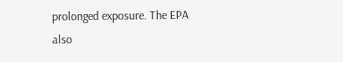prolonged exposure. The EPA also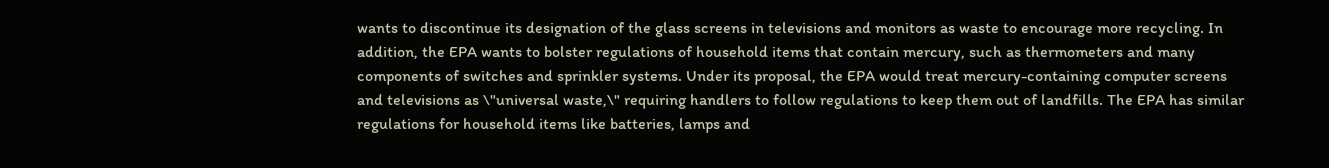wants to discontinue its designation of the glass screens in televisions and monitors as waste to encourage more recycling. In addition, the EPA wants to bolster regulations of household items that contain mercury, such as thermometers and many components of switches and sprinkler systems. Under its proposal, the EPA would treat mercury-containing computer screens and televisions as \"universal waste,\" requiring handlers to follow regulations to keep them out of landfills. The EPA has similar regulations for household items like batteries, lamps and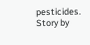pesticides. Story by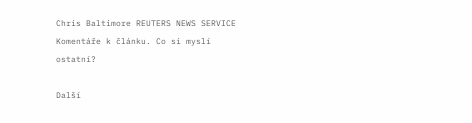Chris Baltimore REUTERS NEWS SERVICE
Komentáře k článku. Co si myslí ostatní?

Další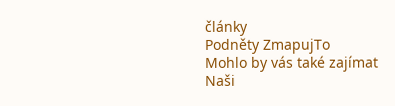články
Podněty ZmapujTo
Mohlo by vás také zajímat
Naši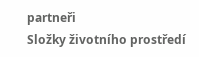partneři
Složky životního prostředí